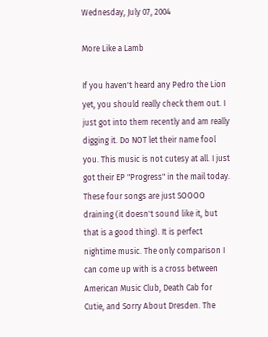Wednesday, July 07, 2004

More Like a Lamb

If you haven't heard any Pedro the Lion yet, you should really check them out. I just got into them recently and am really digging it. Do NOT let their name fool you. This music is not cutesy at all. I just got their EP "Progress" in the mail today. These four songs are just SOOOO draining (it doesn't sound like it, but that is a good thing). It is perfect nightime music. The only comparison I can come up with is a cross between American Music Club, Death Cab for Cutie, and Sorry About Dresden. The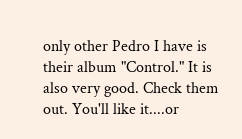only other Pedro I have is their album "Control." It is also very good. Check them out. You'll like it....or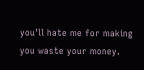you'll hate me for making you waste your money.